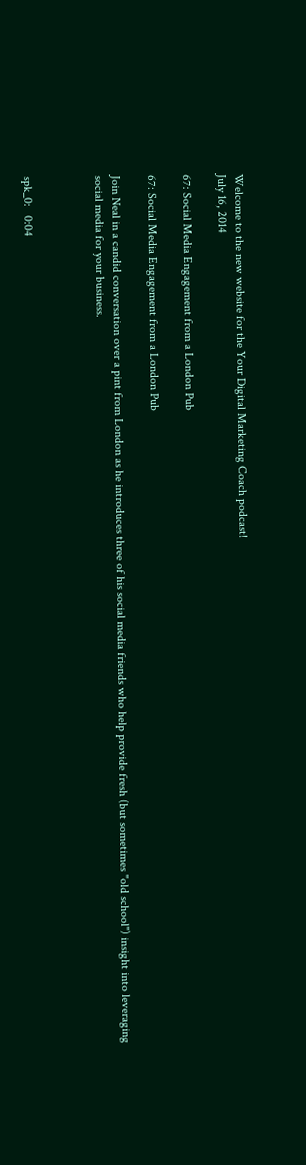Welcome to the new website for the Your Digital Marketing Coach podcast!
July 16, 2014

67: Social Media Engagement from a London Pub

67: Social Media Engagement from a London Pub

Join Neal in a candid conversation over a pint from London as he introduces three of his social media friends who help provide fresh (but sometimes "old school") insight into leveraging social media for your business.



spk_0:   0:04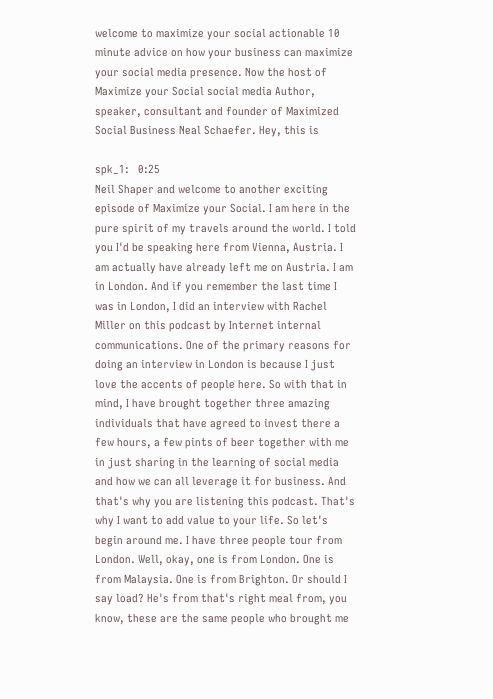welcome to maximize your social actionable 10 minute advice on how your business can maximize your social media presence. Now the host of Maximize your Social social media Author, speaker, consultant and founder of Maximized Social Business Neal Schaefer. Hey, this is

spk_1:   0:25
Neil Shaper and welcome to another exciting episode of Maximize your Social. I am here in the pure spirit of my travels around the world. I told you I'd be speaking here from Vienna, Austria. I am actually have already left me on Austria. I am in London. And if you remember the last time I was in London, I did an interview with Rachel Miller on this podcast by Internet internal communications. One of the primary reasons for doing an interview in London is because I just love the accents of people here. So with that in mind, I have brought together three amazing individuals that have agreed to invest there a few hours, a few pints of beer together with me in just sharing in the learning of social media and how we can all leverage it for business. And that's why you are listening this podcast. That's why I want to add value to your life. So let's begin around me. I have three people tour from London. Well, okay, one is from London. One is from Malaysia. One is from Brighton. Or should I say load? He's from that's right meal from, you know, these are the same people who brought me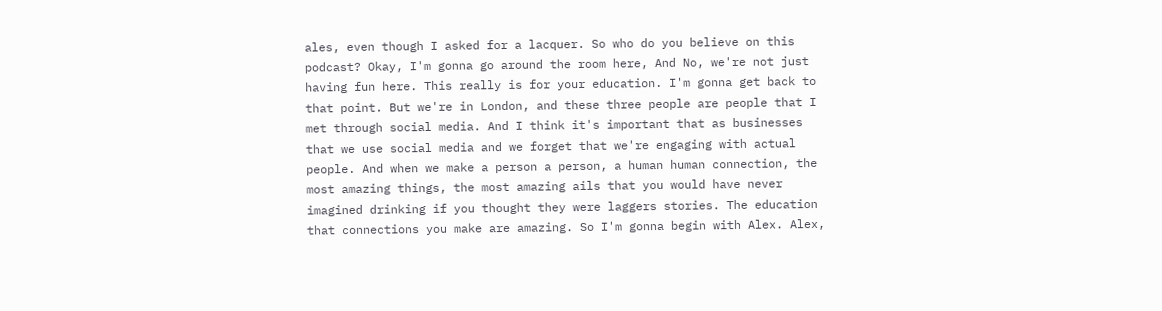ales, even though I asked for a lacquer. So who do you believe on this podcast? Okay, I'm gonna go around the room here, And No, we're not just having fun here. This really is for your education. I'm gonna get back to that point. But we're in London, and these three people are people that I met through social media. And I think it's important that as businesses that we use social media and we forget that we're engaging with actual people. And when we make a person a person, a human human connection, the most amazing things, the most amazing ails that you would have never imagined drinking if you thought they were laggers stories. The education that connections you make are amazing. So I'm gonna begin with Alex. Alex,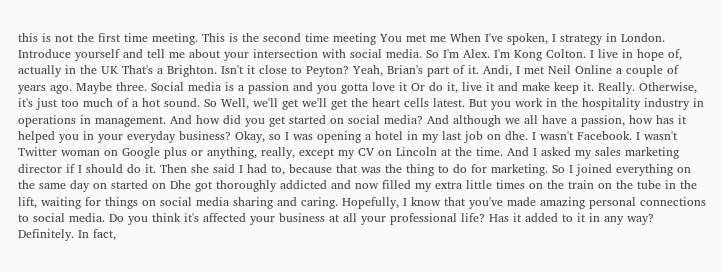this is not the first time meeting. This is the second time meeting You met me When I've spoken, I strategy in London. Introduce yourself and tell me about your intersection with social media. So I'm Alex. I'm Kong Colton. I live in hope of, actually in the UK That's a Brighton. Isn't it close to Peyton? Yeah, Brian's part of it. Andi, I met Neil Online a couple of years ago. Maybe three. Social media is a passion and you gotta love it Or do it, live it and make keep it. Really. Otherwise, it's just too much of a hot sound. So Well, we'll get we'll get the heart cells latest. But you work in the hospitality industry in operations in management. And how did you get started on social media? And although we all have a passion, how has it helped you in your everyday business? Okay, so I was opening a hotel in my last job on dhe. I wasn't Facebook. I wasn't Twitter woman on Google plus or anything, really, except my CV on Lincoln at the time. And I asked my sales marketing director if I should do it. Then she said I had to, because that was the thing to do for marketing. So I joined everything on the same day on started on Dhe got thoroughly addicted and now filled my extra little times on the train on the tube in the lift, waiting for things on social media sharing and caring. Hopefully, I know that you've made amazing personal connections to social media. Do you think it's affected your business at all your professional life? Has it added to it in any way? Definitely. In fact,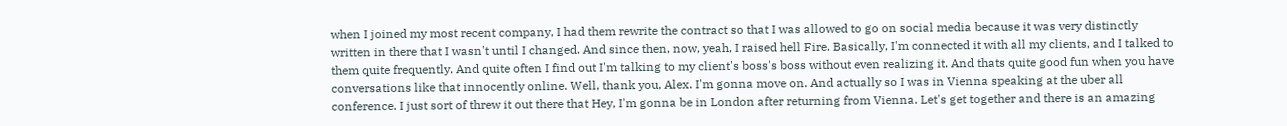when I joined my most recent company, I had them rewrite the contract so that I was allowed to go on social media because it was very distinctly written in there that I wasn't until I changed. And since then, now, yeah, I raised hell Fire. Basically, I'm connected it with all my clients, and I talked to them quite frequently. And quite often I find out I'm talking to my client's boss's boss without even realizing it. And thats quite good fun when you have conversations like that innocently online. Well, thank you, Alex. I'm gonna move on. And actually so I was in Vienna speaking at the uber all conference. I just sort of threw it out there that Hey, I'm gonna be in London after returning from Vienna. Let's get together and there is an amazing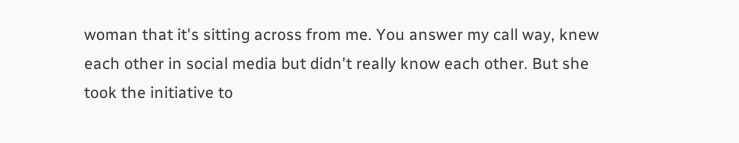woman that it's sitting across from me. You answer my call way, knew each other in social media but didn't really know each other. But she took the initiative to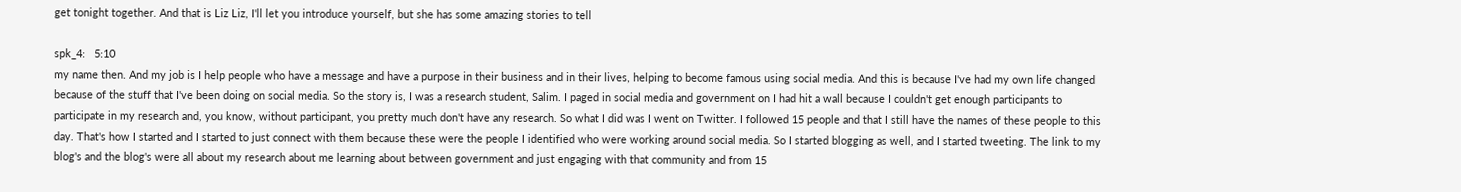get tonight together. And that is Liz Liz, I'll let you introduce yourself, but she has some amazing stories to tell

spk_4:   5:10
my name then. And my job is I help people who have a message and have a purpose in their business and in their lives, helping to become famous using social media. And this is because I've had my own life changed because of the stuff that I've been doing on social media. So the story is, I was a research student, Salim. I paged in social media and government on I had hit a wall because I couldn't get enough participants to participate in my research and, you know, without participant, you pretty much don't have any research. So what I did was I went on Twitter. I followed 15 people and that I still have the names of these people to this day. That's how I started and I started to just connect with them because these were the people I identified who were working around social media. So I started blogging as well, and I started tweeting. The link to my blog's and the blog's were all about my research about me learning about between government and just engaging with that community and from 15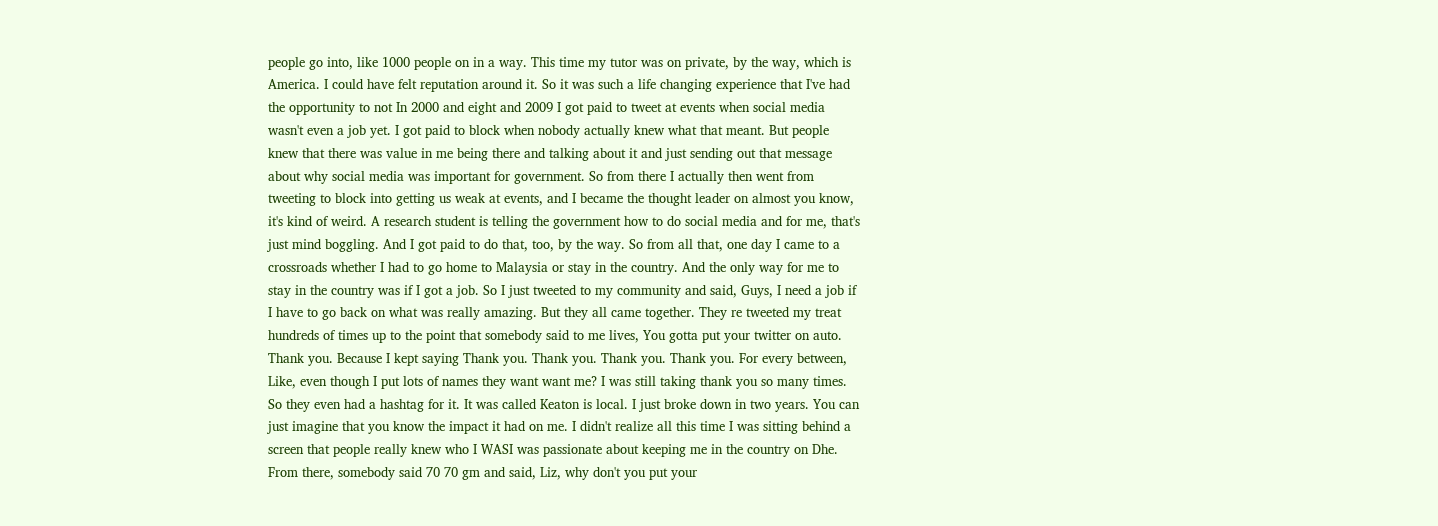people go into, like 1000 people on in a way. This time my tutor was on private, by the way, which is America. I could have felt reputation around it. So it was such a life changing experience that I've had the opportunity to not In 2000 and eight and 2009 I got paid to tweet at events when social media wasn't even a job yet. I got paid to block when nobody actually knew what that meant. But people knew that there was value in me being there and talking about it and just sending out that message about why social media was important for government. So from there I actually then went from tweeting to block into getting us weak at events, and I became the thought leader on almost you know, it's kind of weird. A research student is telling the government how to do social media and for me, that's just mind boggling. And I got paid to do that, too, by the way. So from all that, one day I came to a crossroads whether I had to go home to Malaysia or stay in the country. And the only way for me to stay in the country was if I got a job. So I just tweeted to my community and said, Guys, I need a job if I have to go back on what was really amazing. But they all came together. They re tweeted my treat hundreds of times up to the point that somebody said to me lives, You gotta put your twitter on auto. Thank you. Because I kept saying Thank you. Thank you. Thank you. Thank you. For every between, Like, even though I put lots of names they want want me? I was still taking thank you so many times. So they even had a hashtag for it. It was called Keaton is local. I just broke down in two years. You can just imagine that you know the impact it had on me. I didn't realize all this time I was sitting behind a screen that people really knew who I WASI was passionate about keeping me in the country on Dhe. From there, somebody said 70 70 gm and said, Liz, why don't you put your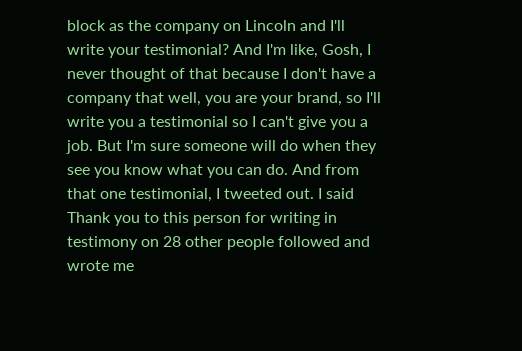block as the company on Lincoln and I'll write your testimonial? And I'm like, Gosh, I never thought of that because I don't have a company that well, you are your brand, so I'll write you a testimonial so I can't give you a job. But I'm sure someone will do when they see you know what you can do. And from that one testimonial, I tweeted out. I said Thank you to this person for writing in testimony on 28 other people followed and wrote me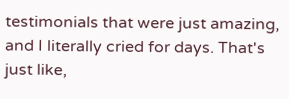testimonials that were just amazing, and I literally cried for days. That's just like,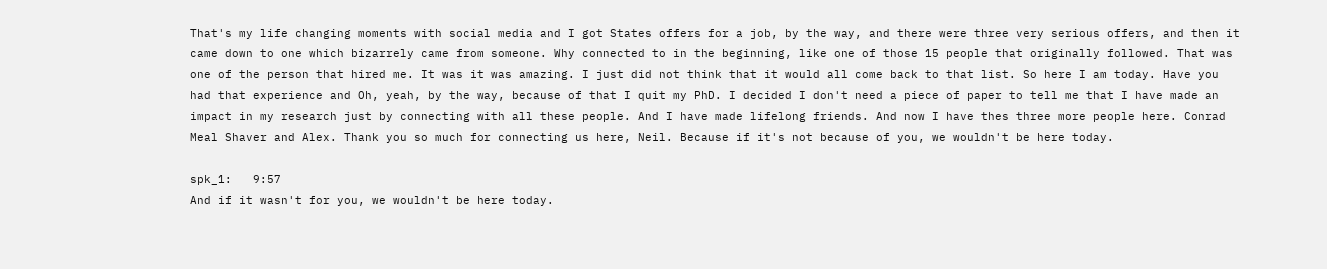That's my life changing moments with social media and I got States offers for a job, by the way, and there were three very serious offers, and then it came down to one which bizarrely came from someone. Why connected to in the beginning, like one of those 15 people that originally followed. That was one of the person that hired me. It was it was amazing. I just did not think that it would all come back to that list. So here I am today. Have you had that experience and Oh, yeah, by the way, because of that I quit my PhD. I decided I don't need a piece of paper to tell me that I have made an impact in my research just by connecting with all these people. And I have made lifelong friends. And now I have thes three more people here. Conrad Meal Shaver and Alex. Thank you so much for connecting us here, Neil. Because if it's not because of you, we wouldn't be here today.

spk_1:   9:57
And if it wasn't for you, we wouldn't be here today.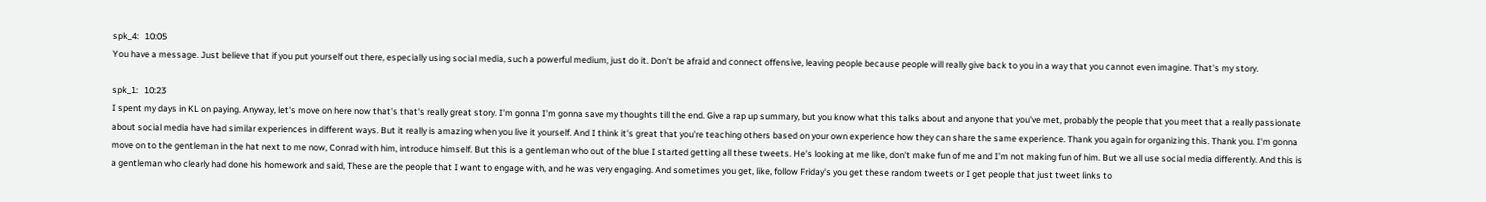spk_4:   10:05
You have a message. Just believe that if you put yourself out there, especially using social media, such a powerful medium, just do it. Don't be afraid and connect offensive, leaving people because people will really give back to you in a way that you cannot even imagine. That's my story.

spk_1:   10:23
I spent my days in KL on paying. Anyway, let's move on here now that's that's really great story. I'm gonna I'm gonna save my thoughts till the end. Give a rap up summary, but you know what this talks about and anyone that you've met, probably the people that you meet that a really passionate about social media have had similar experiences in different ways. But it really is amazing when you live it yourself. And I think it's great that you're teaching others based on your own experience how they can share the same experience. Thank you again for organizing this. Thank you. I'm gonna move on to the gentleman in the hat next to me now, Conrad with him, introduce himself. But this is a gentleman who out of the blue I started getting all these tweets. He's looking at me like, don't make fun of me and I'm not making fun of him. But we all use social media differently. And this is a gentleman who clearly had done his homework and said, These are the people that I want to engage with, and he was very engaging. And sometimes you get, like, follow Friday's you get these random tweets or I get people that just tweet links to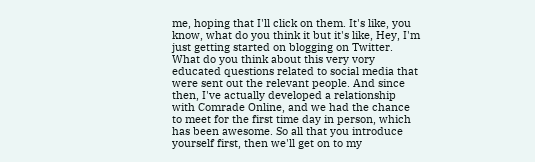me, hoping that I'll click on them. It's like, you know, what do you think it but it's like, Hey, I'm just getting started on blogging on Twitter. What do you think about this very vory educated questions related to social media that were sent out the relevant people. And since then, I've actually developed a relationship with Comrade Online, and we had the chance to meet for the first time day in person, which has been awesome. So all that you introduce yourself first, then we'll get on to my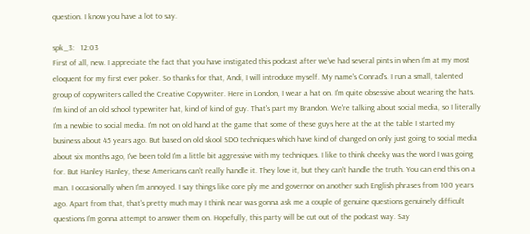question. I know you have a lot to say.

spk_3:   12:03
First of all, new. I appreciate the fact that you have instigated this podcast after we've had several pints in when I'm at my most eloquent for my first ever poker. So thanks for that, Andi, I will introduce myself. My name's Conrad's. I run a small, talented group of copywriters called the Creative Copywriter. Here in London, I wear a hat on. I'm quite obsessive about wearing the hats. I'm kind of an old school typewriter hat, kind of kind of guy. That's part my Brandon. We're talking about social media, so I literally I'm a newbie to social media. I'm not on old hand at the game that some of these guys here at the at the table I started my business about 45 years ago. But based on old skool SDO techniques which have kind of changed on only just going to social media about six months ago, I've been told I'm a little bit aggressive with my techniques. I like to think cheeky was the word I was going for. But Hanley Hanley, these Americans can't really handle it. They love it, but they can't handle the truth. You can end this on a man. I occasionally when I'm annoyed. I say things like core ply me and governor on another such English phrases from 100 years ago. Apart from that, that's pretty much may I think near was gonna ask me a couple of genuine questions genuinely difficult questions I'm gonna attempt to answer them on. Hopefully, this party will be cut out of the podcast way. Say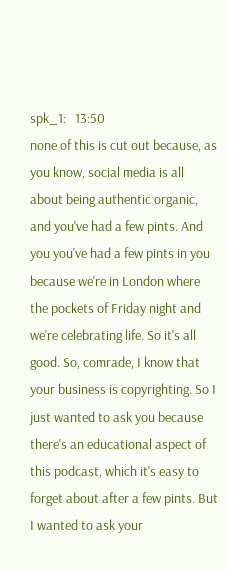spk_1:   13:50
none of this is cut out because, as you know, social media is all about being authentic organic, and you've had a few pints. And you you've had a few pints in you because we're in London where the pockets of Friday night and we're celebrating life. So it's all good. So, comrade, I know that your business is copyrighting. So I just wanted to ask you because there's an educational aspect of this podcast, which it's easy to forget about after a few pints. But I wanted to ask your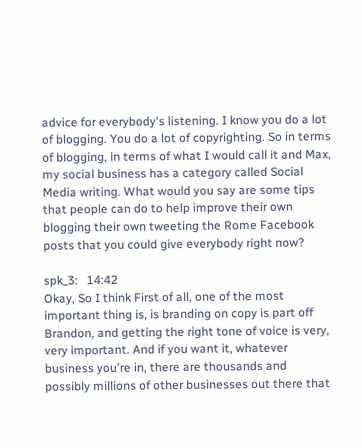advice for everybody's listening. I know you do a lot of blogging. You do a lot of copyrighting. So in terms of blogging, in terms of what I would call it and Max, my social business has a category called Social Media writing. What would you say are some tips that people can do to help improve their own blogging their own tweeting the Rome Facebook posts that you could give everybody right now?

spk_3:   14:42
Okay, So I think First of all, one of the most important thing is, is branding on copy is part off Brandon, and getting the right tone of voice is very, very important. And if you want it, whatever business you're in, there are thousands and possibly millions of other businesses out there that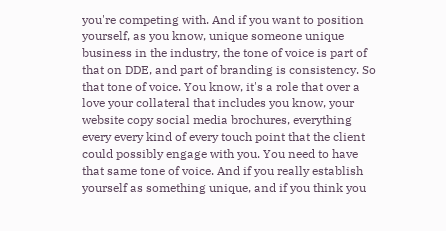you're competing with. And if you want to position yourself, as you know, unique someone unique business in the industry, the tone of voice is part of that on DDE, and part of branding is consistency. So that tone of voice. You know, it's a role that over a love your collateral that includes you know, your website copy social media brochures, everything every every kind of every touch point that the client could possibly engage with you. You need to have that same tone of voice. And if you really establish yourself as something unique, and if you think you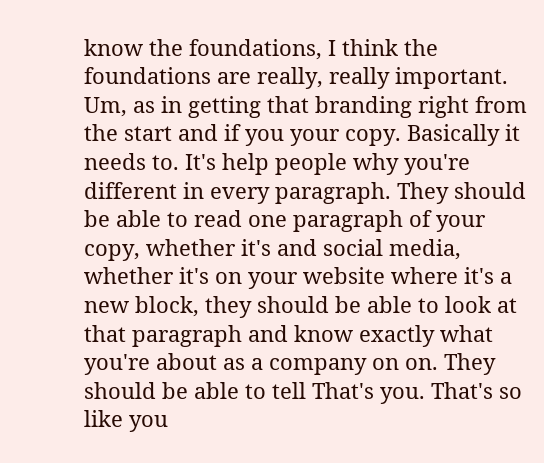know the foundations, I think the foundations are really, really important. Um, as in getting that branding right from the start and if you your copy. Basically it needs to. It's help people why you're different in every paragraph. They should be able to read one paragraph of your copy, whether it's and social media, whether it's on your website where it's a new block, they should be able to look at that paragraph and know exactly what you're about as a company on on. They should be able to tell That's you. That's so like you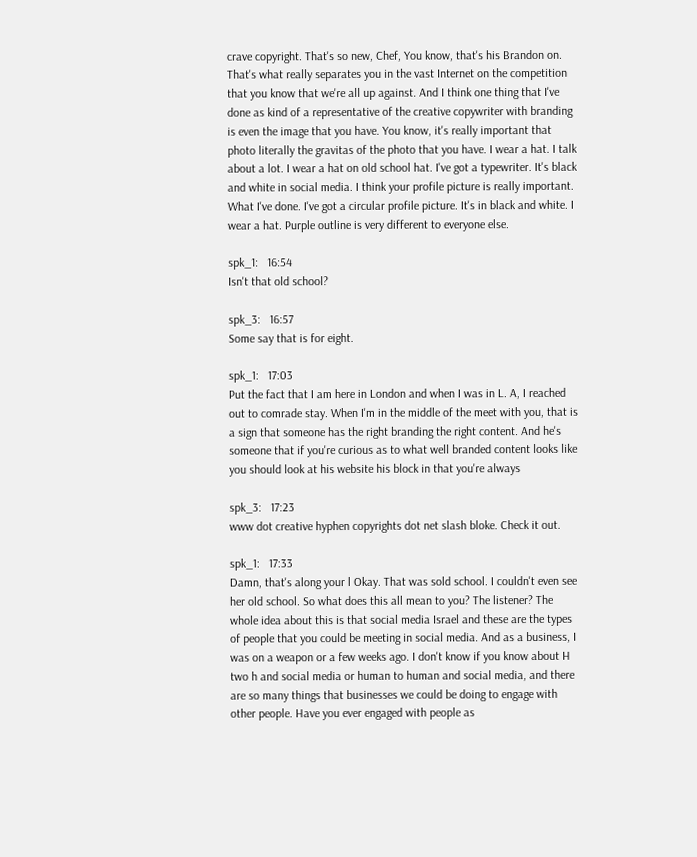crave copyright. That's so new, Chef, You know, that's his Brandon on. That's what really separates you in the vast Internet on the competition that you know that we're all up against. And I think one thing that I've done as kind of a representative of the creative copywriter with branding is even the image that you have. You know, it's really important that photo literally the gravitas of the photo that you have. I wear a hat. I talk about a lot. I wear a hat on old school hat. I've got a typewriter. It's black and white in social media. I think your profile picture is really important. What I've done. I've got a circular profile picture. It's in black and white. I wear a hat. Purple outline is very different to everyone else.

spk_1:   16:54
Isn't that old school?

spk_3:   16:57
Some say that is for eight.

spk_1:   17:03
Put the fact that I am here in London and when I was in L. A, I reached out to comrade stay. When I'm in the middle of the meet with you, that is a sign that someone has the right branding the right content. And he's someone that if you're curious as to what well branded content looks like you should look at his website his block in that you're always

spk_3:   17:23
www dot creative hyphen copyrights dot net slash bloke. Check it out.

spk_1:   17:33
Damn, that's along your l Okay. That was sold school. I couldn't even see her old school. So what does this all mean to you? The listener? The whole idea about this is that social media Israel and these are the types of people that you could be meeting in social media. And as a business, I was on a weapon or a few weeks ago. I don't know if you know about H two h and social media or human to human and social media, and there are so many things that businesses we could be doing to engage with other people. Have you ever engaged with people as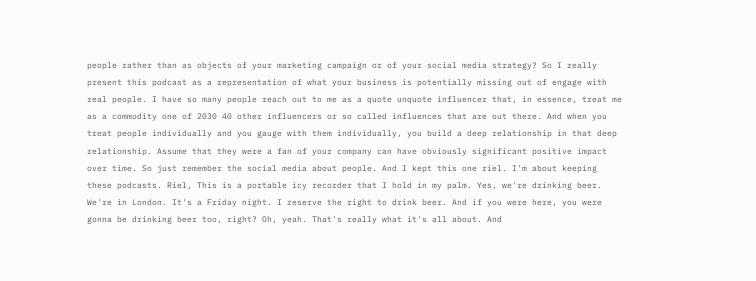people rather than as objects of your marketing campaign or of your social media strategy? So I really present this podcast as a representation of what your business is potentially missing out of engage with real people. I have so many people reach out to me as a quote unquote influencer that, in essence, treat me as a commodity one of 2030 40 other influencers or so called influences that are out there. And when you treat people individually and you gauge with them individually, you build a deep relationship in that deep relationship. Assume that they were a fan of your company can have obviously significant positive impact over time. So just remember the social media about people. And I kept this one riel. I'm about keeping these podcasts. Riel, This is a portable icy recorder that I hold in my palm. Yes, we're drinking beer. We're in London. It's a Friday night. I reserve the right to drink beer. And if you were here, you were gonna be drinking beer too, right? Oh, yeah. That's really what it's all about. And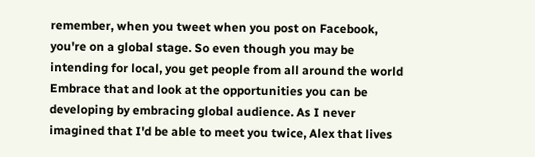remember, when you tweet when you post on Facebook, you're on a global stage. So even though you may be intending for local, you get people from all around the world Embrace that and look at the opportunities you can be developing by embracing global audience. As I never imagined that I'd be able to meet you twice, Alex that lives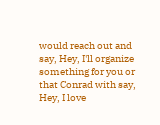would reach out and say, Hey, I'll organize something for you or that Conrad with say, Hey, I love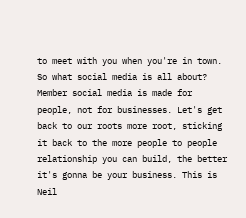to meet with you when you're in town. So what social media is all about? Member social media is made for people, not for businesses. Let's get back to our roots more root, sticking it back to the more people to people relationship you can build, the better it's gonna be your business. This is Neil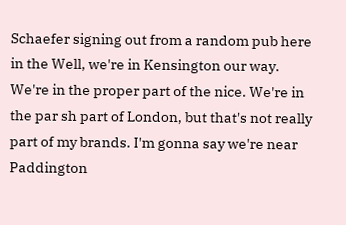Schaefer signing out from a random pub here in the Well, we're in Kensington our way. We're in the proper part of the nice. We're in the par sh part of London, but that's not really part of my brands. I'm gonna say we're near Paddington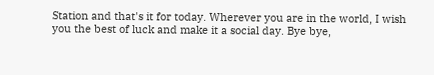Station and that's it for today. Wherever you are in the world, I wish you the best of luck and make it a social day. Bye bye,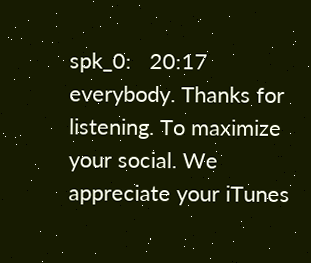spk_0:   20:17
everybody. Thanks for listening. To maximize your social. We appreciate your iTunes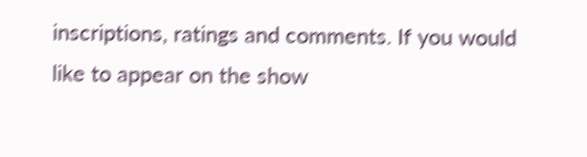inscriptions, ratings and comments. If you would like to appear on the show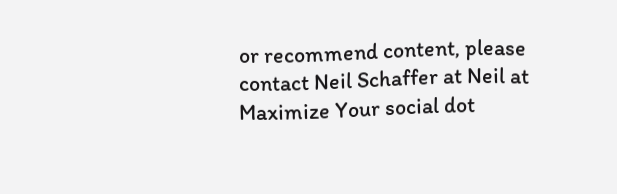or recommend content, please contact Neil Schaffer at Neil at Maximize Your social dot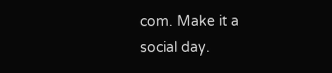com. Make it a social day.